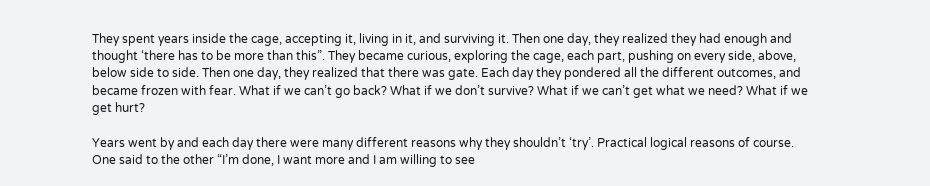They spent years inside the cage, accepting it, living in it, and surviving it. Then one day, they realized they had enough and thought ‘there has to be more than this”. They became curious, exploring the cage, each part, pushing on every side, above, below side to side. Then one day, they realized that there was gate. Each day they pondered all the different outcomes, and became frozen with fear. What if we can’t go back? What if we don’t survive? What if we can’t get what we need? What if we get hurt?

Years went by and each day there were many different reasons why they shouldn’t ‘try’. Practical logical reasons of course. One said to the other “I’m done, I want more and I am willing to see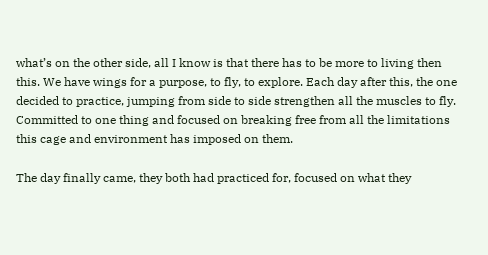what’s on the other side, all I know is that there has to be more to living then this. We have wings for a purpose, to fly, to explore. Each day after this, the one decided to practice, jumping from side to side strengthen all the muscles to fly. Committed to one thing and focused on breaking free from all the limitations this cage and environment has imposed on them.

The day finally came, they both had practiced for, focused on what they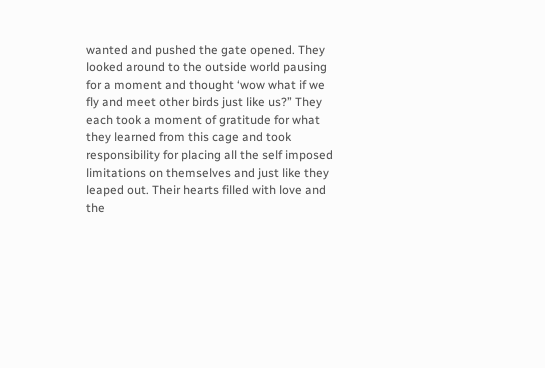wanted and pushed the gate opened. They looked around to the outside world pausing for a moment and thought ‘wow what if we fly and meet other birds just like us?” They each took a moment of gratitude for what they learned from this cage and took responsibility for placing all the self imposed limitations on themselves and just like they leaped out. Their hearts filled with love and the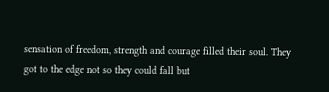sensation of freedom, strength and courage filled their soul. They got to the edge not so they could fall but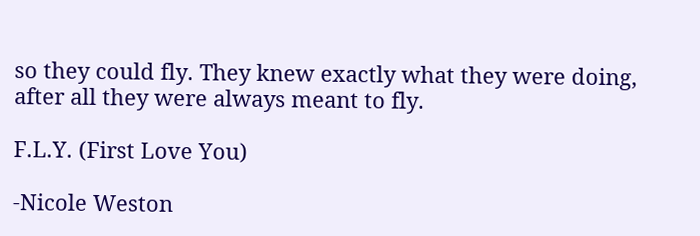so they could fly. They knew exactly what they were doing, after all they were always meant to fly.

F.L.Y. (First Love You)

-Nicole Weston